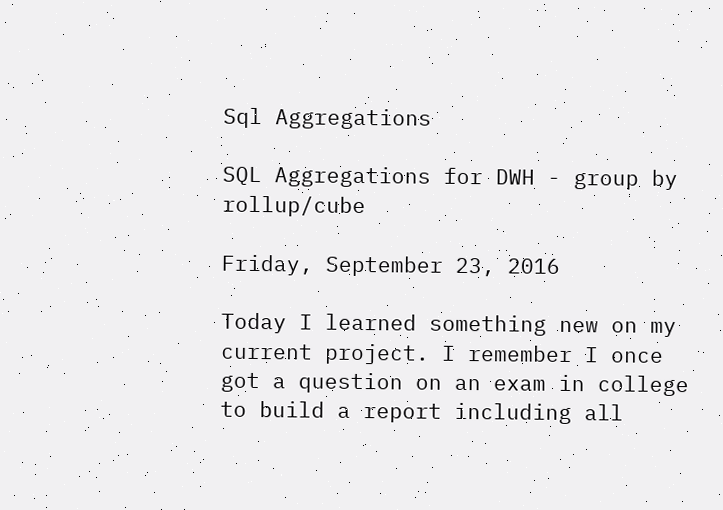Sql Aggregations

SQL Aggregations for DWH - group by rollup/cube

Friday, September 23, 2016

Today I learned something new on my current project. I remember I once got a question on an exam in college to build a report including all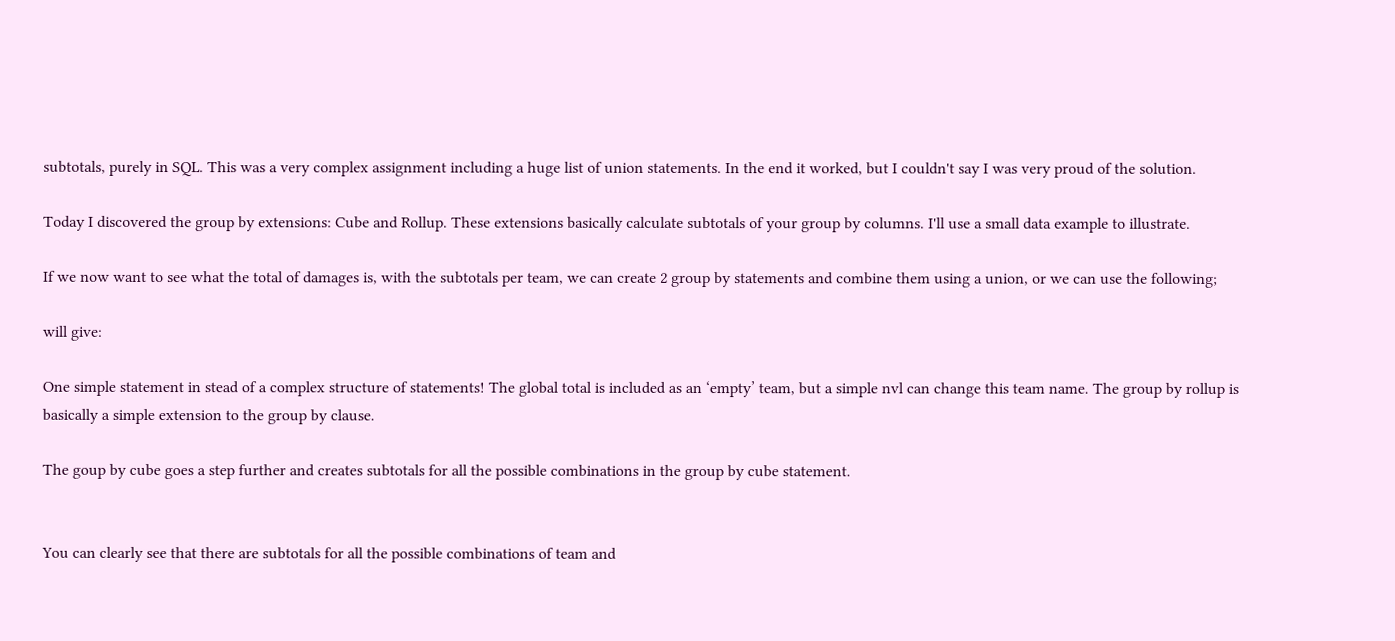subtotals, purely in SQL. This was a very complex assignment including a huge list of union statements. In the end it worked, but I couldn't say I was very proud of the solution.

Today I discovered the group by extensions: Cube and Rollup. These extensions basically calculate subtotals of your group by columns. I'll use a small data example to illustrate.

If we now want to see what the total of damages is, with the subtotals per team, we can create 2 group by statements and combine them using a union, or we can use the following;

will give:

One simple statement in stead of a complex structure of statements! The global total is included as an ‘empty’ team, but a simple nvl can change this team name. The group by rollup is basically a simple extension to the group by clause.

The goup by cube goes a step further and creates subtotals for all the possible combinations in the group by cube statement.


You can clearly see that there are subtotals for all the possible combinations of team and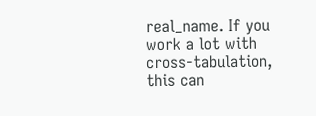real_name. If you work a lot with cross-tabulation, this can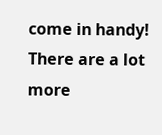come in handy! There are a lot more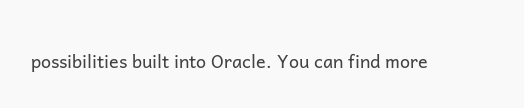possibilities built into Oracle. You can find more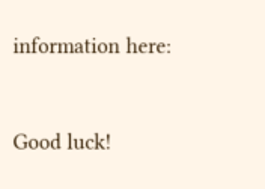information here:



Good luck!